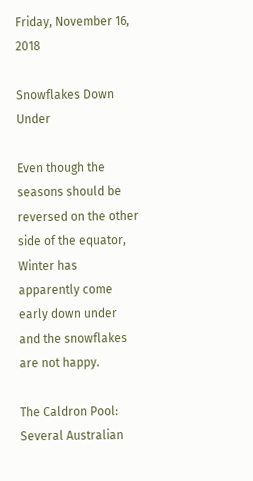Friday, November 16, 2018

Snowflakes Down Under

Even though the seasons should be reversed on the other side of the equator, Winter has apparently come early down under and the snowflakes are not happy.

The Caldron Pool: Several Australian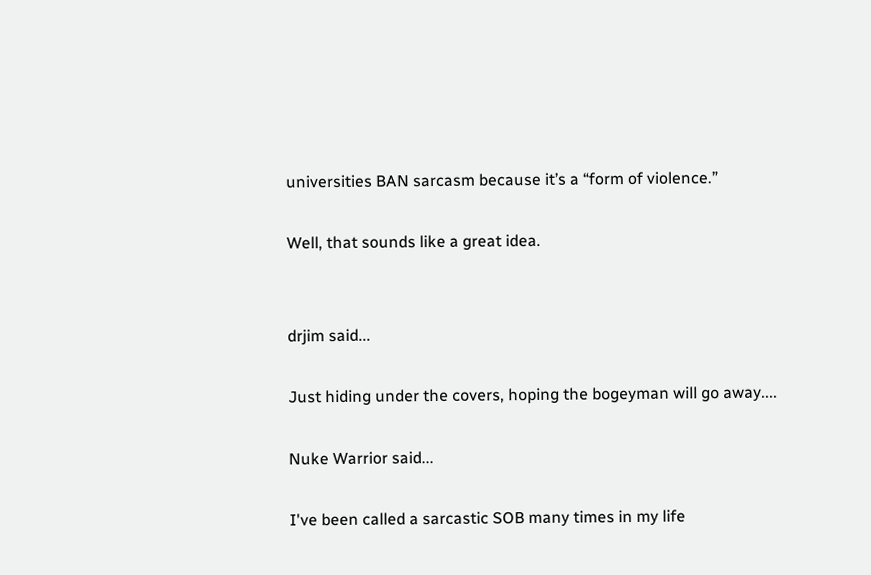universities BAN sarcasm because it’s a “form of violence.”

Well, that sounds like a great idea.


drjim said...

Just hiding under the covers, hoping the bogeyman will go away....

Nuke Warrior said...

I've been called a sarcastic SOB many times in my life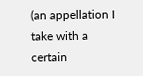(an appellation I take with a certain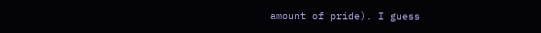amount of pride). I guess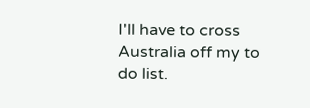I'll have to cross Australia off my to do list.